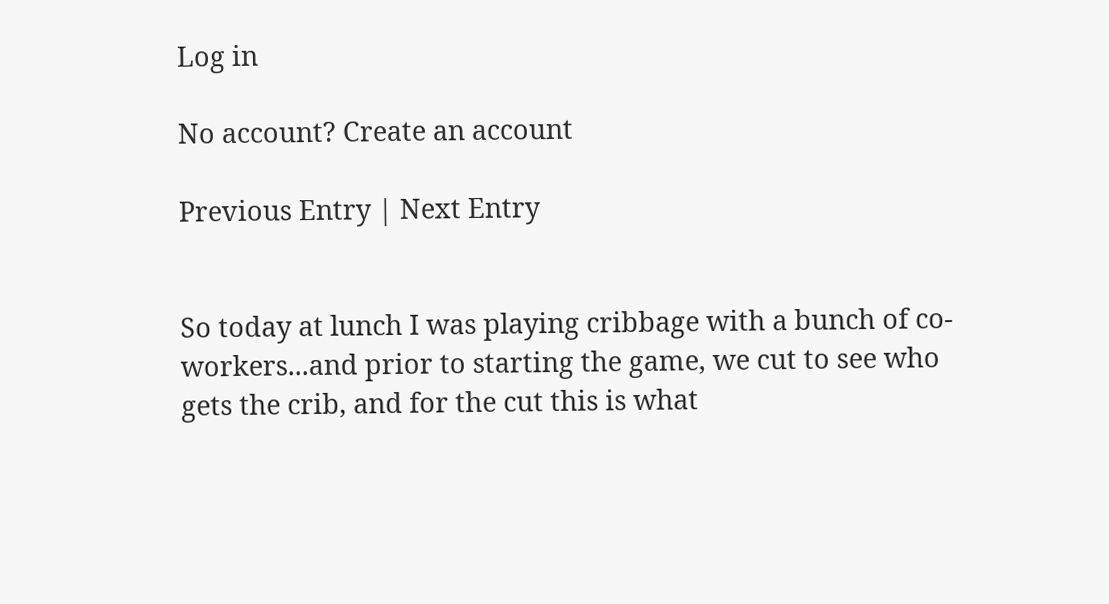Log in

No account? Create an account

Previous Entry | Next Entry


So today at lunch I was playing cribbage with a bunch of co-workers...and prior to starting the game, we cut to see who gets the crib, and for the cut this is what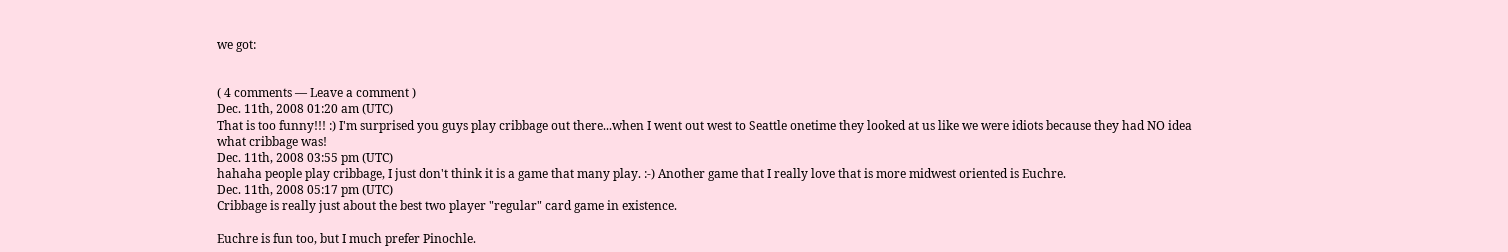we got:


( 4 comments — Leave a comment )
Dec. 11th, 2008 01:20 am (UTC)
That is too funny!!! :) I'm surprised you guys play cribbage out there...when I went out west to Seattle onetime they looked at us like we were idiots because they had NO idea what cribbage was!
Dec. 11th, 2008 03:55 pm (UTC)
hahaha people play cribbage, I just don't think it is a game that many play. :-) Another game that I really love that is more midwest oriented is Euchre.
Dec. 11th, 2008 05:17 pm (UTC)
Cribbage is really just about the best two player "regular" card game in existence.

Euchre is fun too, but I much prefer Pinochle.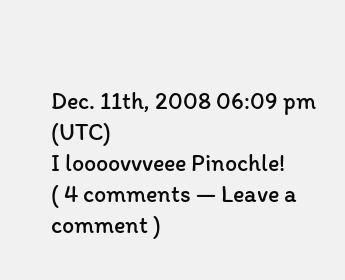Dec. 11th, 2008 06:09 pm (UTC)
I loooovvveee Pinochle!
( 4 comments — Leave a comment )